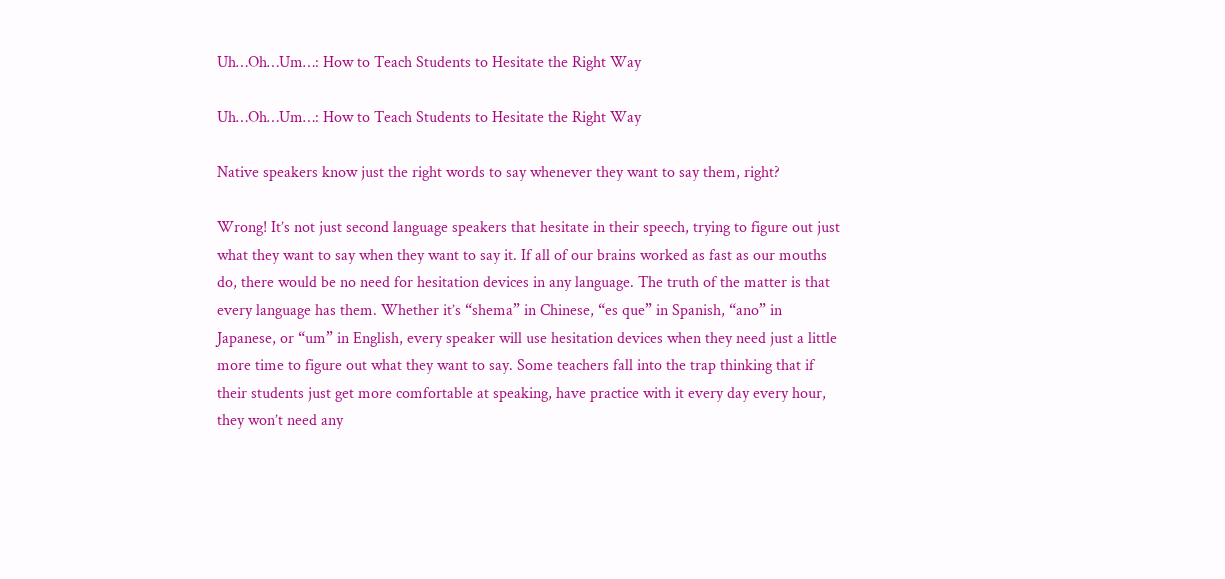Uh…Oh…Um…: How to Teach Students to Hesitate the Right Way

Uh…Oh…Um…: How to Teach Students to Hesitate the Right Way

Native speakers know just the right words to say whenever they want to say them, right?

Wrong! It’s not just second language speakers that hesitate in their speech, trying to figure out just what they want to say when they want to say it. If all of our brains worked as fast as our mouths do, there would be no need for hesitation devices in any language. The truth of the matter is that every language has them. Whether it’s “shema” in Chinese, “es que” in Spanish, “ano” in Japanese, or “um” in English, every speaker will use hesitation devices when they need just a little more time to figure out what they want to say. Some teachers fall into the trap thinking that if their students just get more comfortable at speaking, have practice with it every day every hour, they won’t need any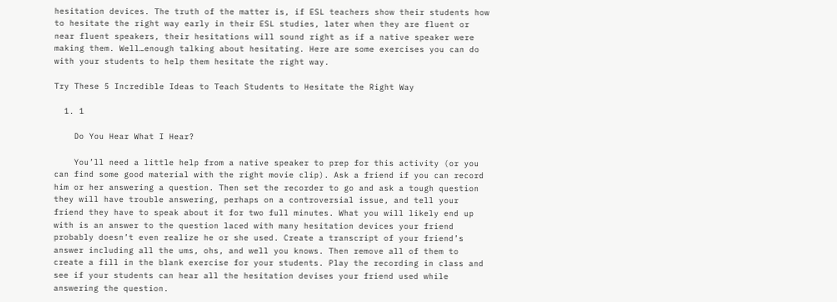hesitation devices. The truth of the matter is, if ESL teachers show their students how to hesitate the right way early in their ESL studies, later when they are fluent or near fluent speakers, their hesitations will sound right as if a native speaker were making them. Well…enough talking about hesitating. Here are some exercises you can do with your students to help them hesitate the right way.

Try These 5 Incredible Ideas to Teach Students to Hesitate the Right Way

  1. 1

    Do You Hear What I Hear?

    You’ll need a little help from a native speaker to prep for this activity (or you can find some good material with the right movie clip). Ask a friend if you can record him or her answering a question. Then set the recorder to go and ask a tough question they will have trouble answering, perhaps on a controversial issue, and tell your friend they have to speak about it for two full minutes. What you will likely end up with is an answer to the question laced with many hesitation devices your friend probably doesn’t even realize he or she used. Create a transcript of your friend’s answer including all the ums, ohs, and well you knows. Then remove all of them to create a fill in the blank exercise for your students. Play the recording in class and see if your students can hear all the hesitation devises your friend used while answering the question.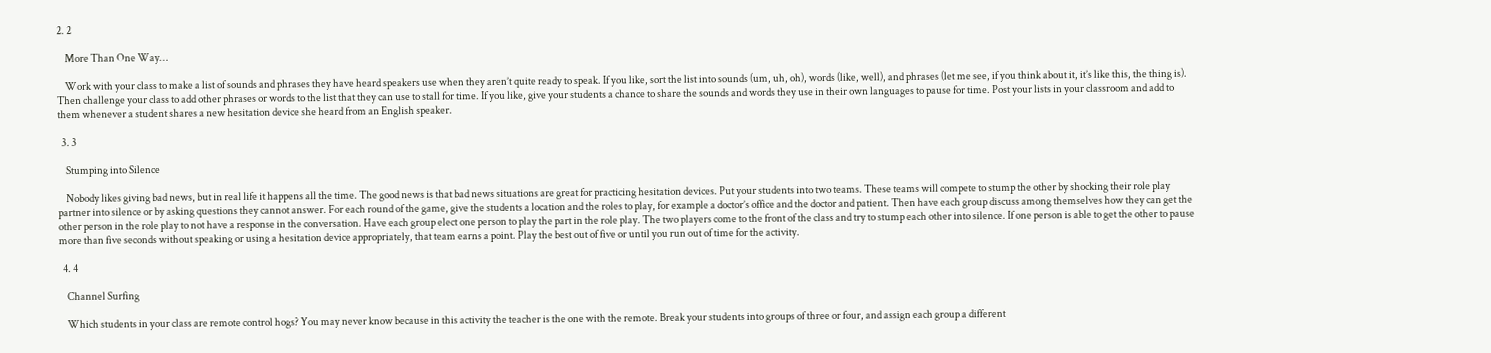2. 2

    More Than One Way…

    Work with your class to make a list of sounds and phrases they have heard speakers use when they aren’t quite ready to speak. If you like, sort the list into sounds (um, uh, oh), words (like, well), and phrases (let me see, if you think about it, it’s like this, the thing is). Then challenge your class to add other phrases or words to the list that they can use to stall for time. If you like, give your students a chance to share the sounds and words they use in their own languages to pause for time. Post your lists in your classroom and add to them whenever a student shares a new hesitation device she heard from an English speaker.

  3. 3

    Stumping into Silence

    Nobody likes giving bad news, but in real life it happens all the time. The good news is that bad news situations are great for practicing hesitation devices. Put your students into two teams. These teams will compete to stump the other by shocking their role play partner into silence or by asking questions they cannot answer. For each round of the game, give the students a location and the roles to play, for example a doctor’s office and the doctor and patient. Then have each group discuss among themselves how they can get the other person in the role play to not have a response in the conversation. Have each group elect one person to play the part in the role play. The two players come to the front of the class and try to stump each other into silence. If one person is able to get the other to pause more than five seconds without speaking or using a hesitation device appropriately, that team earns a point. Play the best out of five or until you run out of time for the activity.

  4. 4

    Channel Surfing

    Which students in your class are remote control hogs? You may never know because in this activity the teacher is the one with the remote. Break your students into groups of three or four, and assign each group a different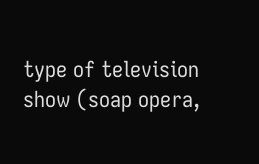type of television show (soap opera,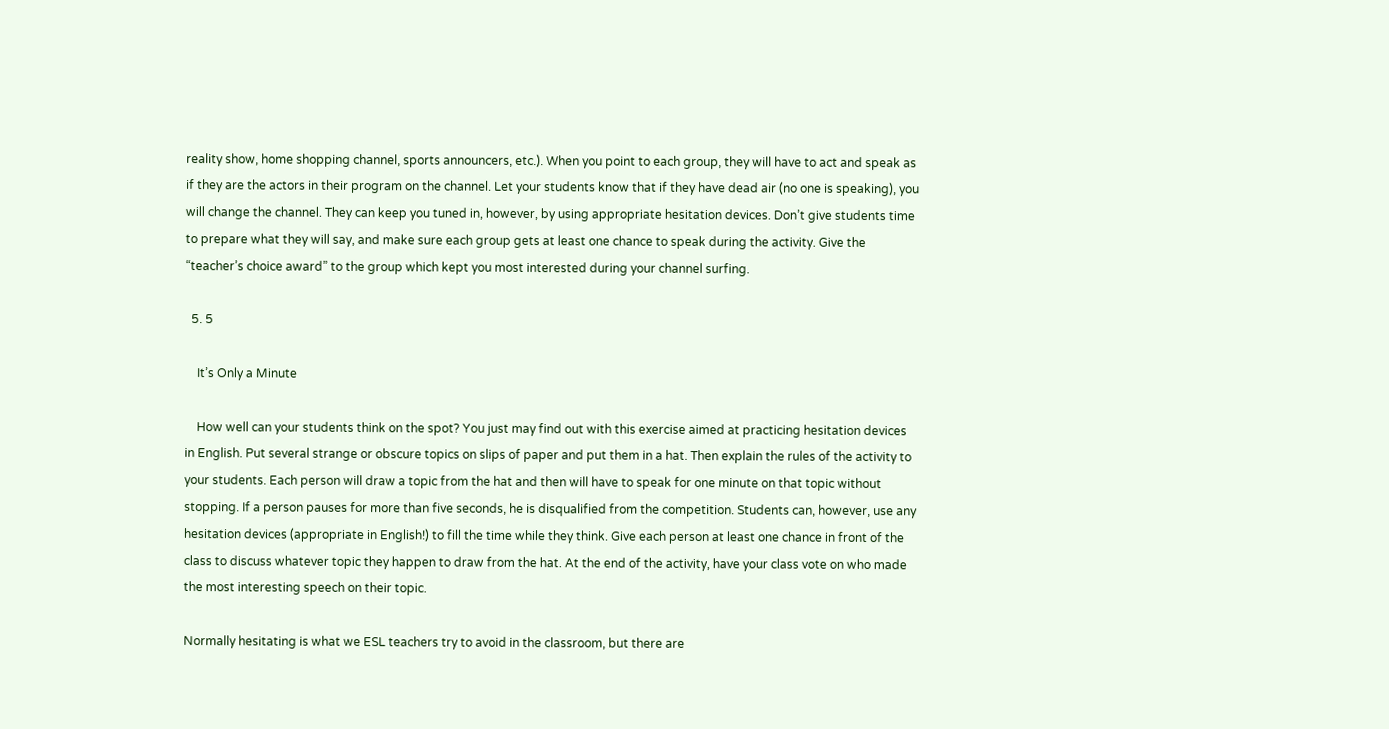reality show, home shopping channel, sports announcers, etc.). When you point to each group, they will have to act and speak as if they are the actors in their program on the channel. Let your students know that if they have dead air (no one is speaking), you will change the channel. They can keep you tuned in, however, by using appropriate hesitation devices. Don’t give students time to prepare what they will say, and make sure each group gets at least one chance to speak during the activity. Give the “teacher’s choice award” to the group which kept you most interested during your channel surfing.

  5. 5

    It’s Only a Minute

    How well can your students think on the spot? You just may find out with this exercise aimed at practicing hesitation devices in English. Put several strange or obscure topics on slips of paper and put them in a hat. Then explain the rules of the activity to your students. Each person will draw a topic from the hat and then will have to speak for one minute on that topic without stopping. If a person pauses for more than five seconds, he is disqualified from the competition. Students can, however, use any hesitation devices (appropriate in English!) to fill the time while they think. Give each person at least one chance in front of the class to discuss whatever topic they happen to draw from the hat. At the end of the activity, have your class vote on who made the most interesting speech on their topic.

Normally hesitating is what we ESL teachers try to avoid in the classroom, but there are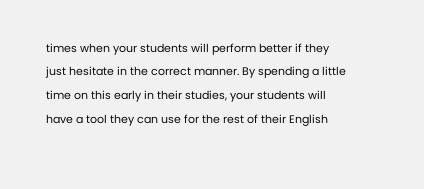times when your students will perform better if they just hesitate in the correct manner. By spending a little time on this early in their studies, your students will have a tool they can use for the rest of their English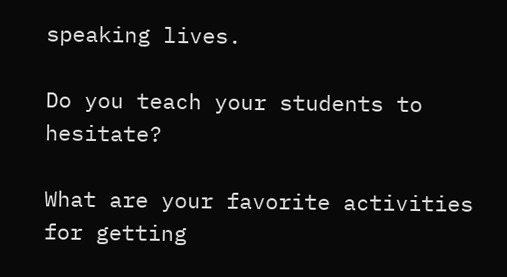speaking lives.

Do you teach your students to hesitate?

What are your favorite activities for getting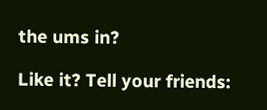the ums in?

Like it? Tell your friends: